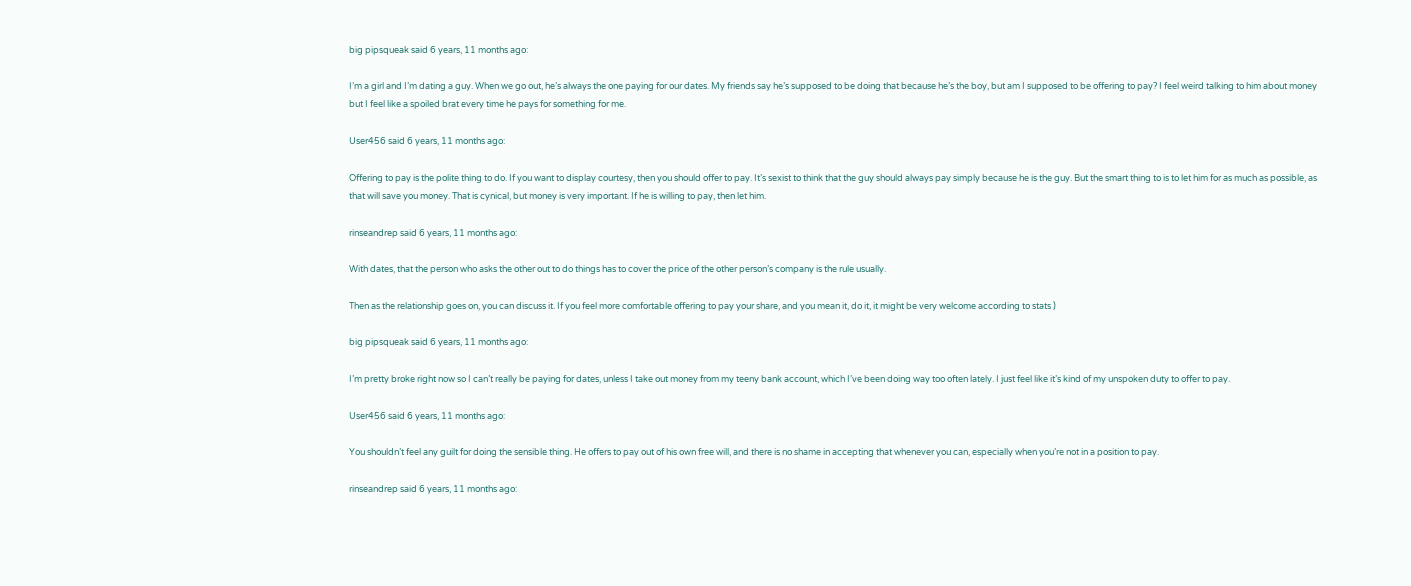big pipsqueak said 6 years, 11 months ago:

I’m a girl and I’m dating a guy. When we go out, he’s always the one paying for our dates. My friends say he’s supposed to be doing that because he’s the boy, but am I supposed to be offering to pay? I feel weird talking to him about money but I feel like a spoiled brat every time he pays for something for me.

User456 said 6 years, 11 months ago:

Offering to pay is the polite thing to do. If you want to display courtesy, then you should offer to pay. It’s sexist to think that the guy should always pay simply because he is the guy. But the smart thing to is to let him for as much as possible, as that will save you money. That is cynical, but money is very important. If he is willing to pay, then let him.

rinseandrep said 6 years, 11 months ago:

With dates, that the person who asks the other out to do things has to cover the price of the other person’s company is the rule usually.

Then as the relationship goes on, you can discuss it. If you feel more comfortable offering to pay your share, and you mean it, do it, it might be very welcome according to stats )

big pipsqueak said 6 years, 11 months ago:

I’m pretty broke right now so I can’t really be paying for dates, unless I take out money from my teeny bank account, which I’ve been doing way too often lately. I just feel like it’s kind of my unspoken duty to offer to pay.

User456 said 6 years, 11 months ago:

You shouldn’t feel any guilt for doing the sensible thing. He offers to pay out of his own free will, and there is no shame in accepting that whenever you can, especially when you’re not in a position to pay.

rinseandrep said 6 years, 11 months ago: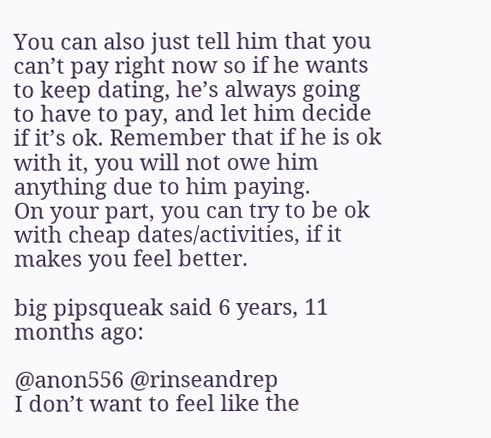You can also just tell him that you can’t pay right now so if he wants to keep dating, he’s always going to have to pay, and let him decide if it’s ok. Remember that if he is ok with it, you will not owe him anything due to him paying.
On your part, you can try to be ok with cheap dates/activities, if it makes you feel better.

big pipsqueak said 6 years, 11 months ago:

@anon556 @rinseandrep
I don’t want to feel like the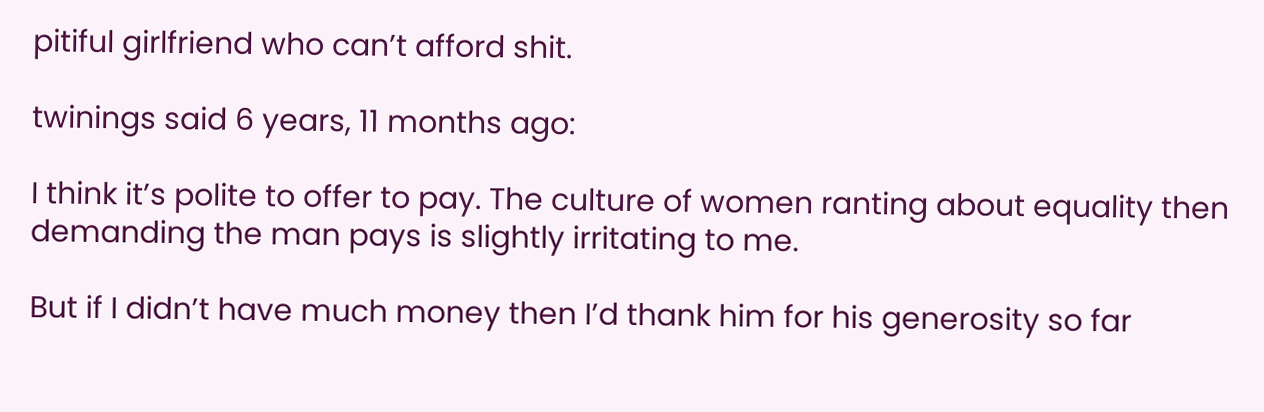pitiful girlfriend who can’t afford shit.

twinings said 6 years, 11 months ago:

I think it’s polite to offer to pay. The culture of women ranting about equality then demanding the man pays is slightly irritating to me.

But if I didn’t have much money then I’d thank him for his generosity so far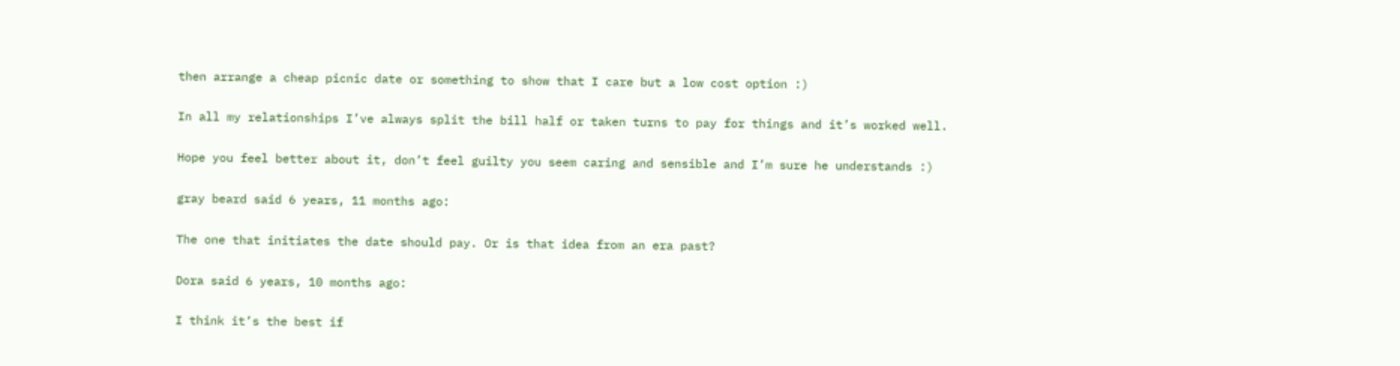then arrange a cheap picnic date or something to show that I care but a low cost option :)

In all my relationships I’ve always split the bill half or taken turns to pay for things and it’s worked well.

Hope you feel better about it, don’t feel guilty you seem caring and sensible and I’m sure he understands :)

gray beard said 6 years, 11 months ago:

The one that initiates the date should pay. Or is that idea from an era past?

Dora said 6 years, 10 months ago:

I think it’s the best if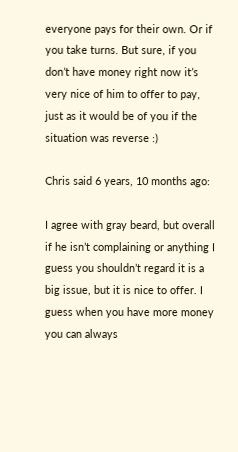everyone pays for their own. Or if you take turns. But sure, if you don’t have money right now it’s very nice of him to offer to pay, just as it would be of you if the situation was reverse :)

Chris said 6 years, 10 months ago:

I agree with gray beard, but overall if he isn’t complaining or anything I guess you shouldn’t regard it is a big issue, but it is nice to offer. I guess when you have more money you can always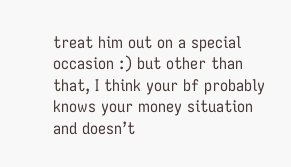treat him out on a special occasion :) but other than that, I think your bf probably knows your money situation and doesn’t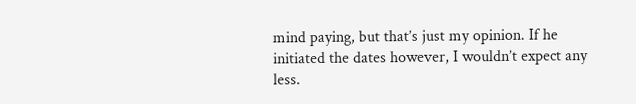mind paying, but that’s just my opinion. If he initiated the dates however, I wouldn’t expect any less.